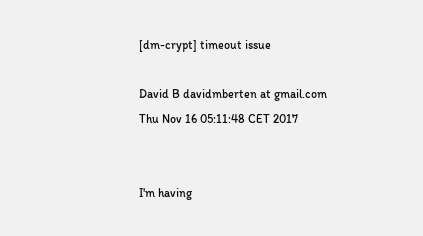[dm-crypt] timeout issue

David B davidmberten at gmail.com
Thu Nov 16 05:11:48 CET 2017


I'm having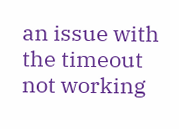an issue with the timeout not working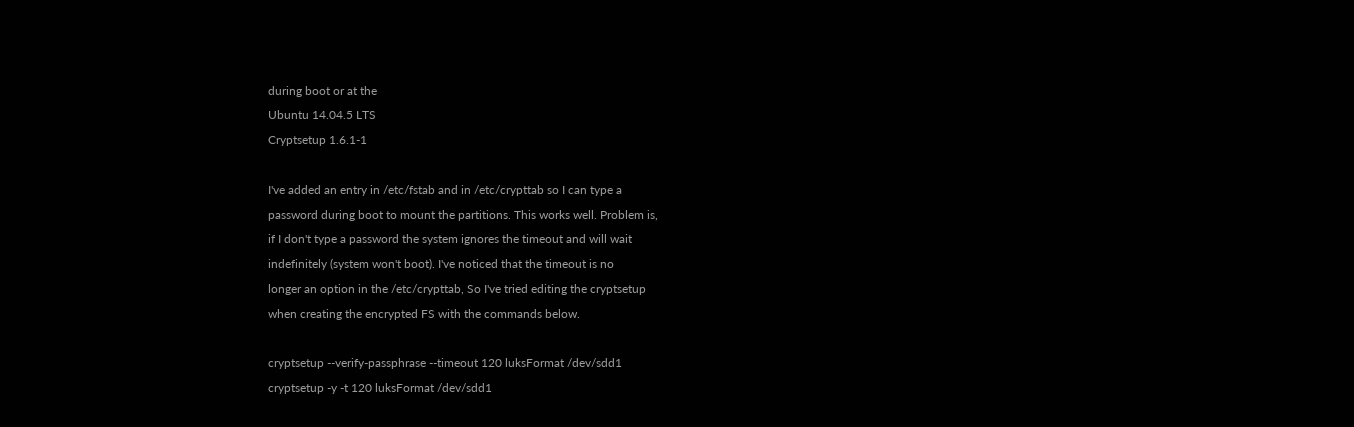during boot or at the
Ubuntu 14.04.5 LTS
Cryptsetup 1.6.1-1

I've added an entry in /etc/fstab and in /etc/crypttab so I can type a
password during boot to mount the partitions. This works well. Problem is,
if I don't type a password the system ignores the timeout and will wait
indefinitely (system won't boot). I've noticed that the timeout is no
longer an option in the /etc/crypttab, So I've tried editing the cryptsetup
when creating the encrypted FS with the commands below.

cryptsetup --verify-passphrase --timeout 120 luksFormat /dev/sdd1
cryptsetup -y -t 120 luksFormat /dev/sdd1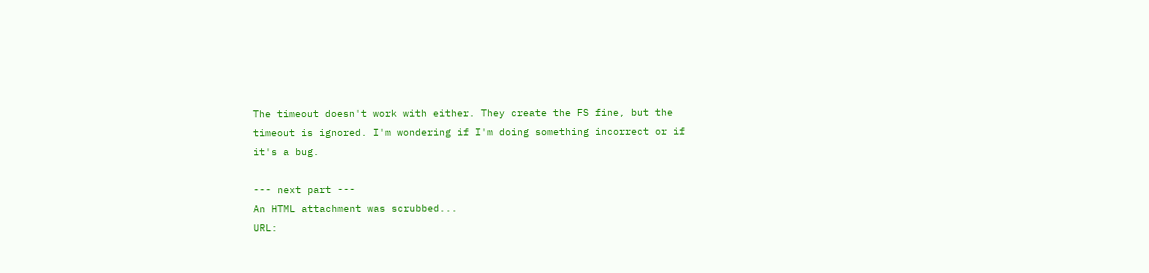The timeout doesn't work with either. They create the FS fine, but the
timeout is ignored. I'm wondering if I'm doing something incorrect or if
it's a bug.

--- next part ---
An HTML attachment was scrubbed...
URL: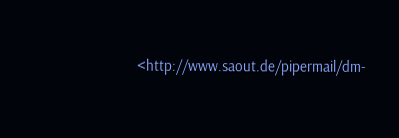<http://www.saout.de/pipermail/dm-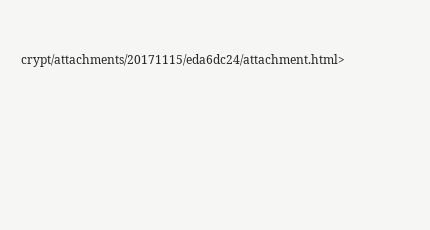crypt/attachments/20171115/eda6dc24/attachment.html>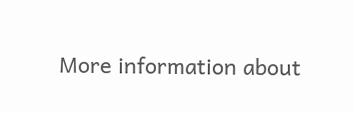More information about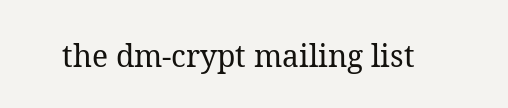the dm-crypt mailing list